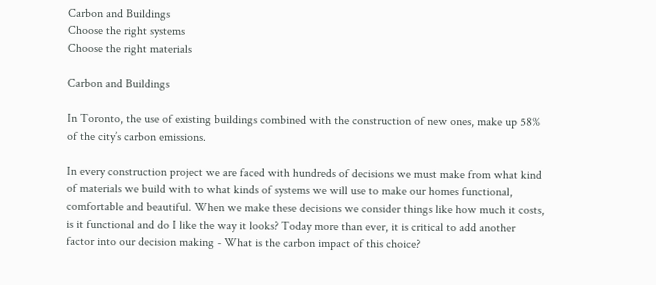Carbon and Buildings
Choose the right systems
Choose the right materials

Carbon and Buildings

In Toronto, the use of existing buildings combined with the construction of new ones, make up 58% of the city’s carbon emissions.

In every construction project we are faced with hundreds of decisions we must make from what kind of materials we build with to what kinds of systems we will use to make our homes functional, comfortable and beautiful. When we make these decisions we consider things like how much it costs, is it functional and do I like the way it looks? Today more than ever, it is critical to add another factor into our decision making - What is the carbon impact of this choice?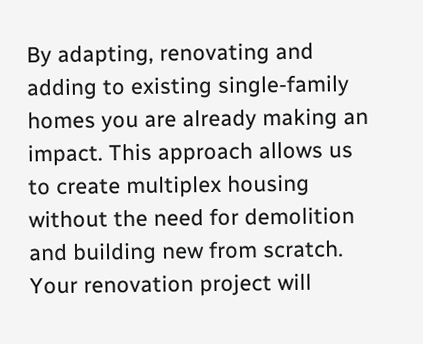By adapting, renovating and adding to existing single-family homes you are already making an impact. This approach allows us to create multiplex housing without the need for demolition and building new from scratch.  Your renovation project will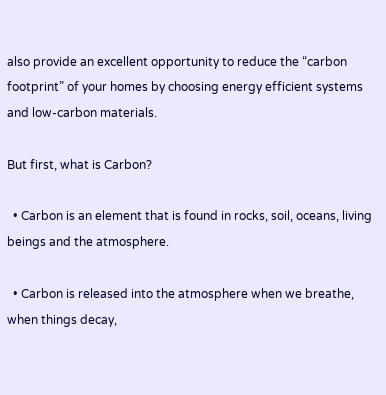also provide an excellent opportunity to reduce the “carbon footprint” of your homes by choosing energy efficient systems and low-carbon materials.

But first, what is Carbon?

  • Carbon is an element that is found in rocks, soil, oceans, living beings and the atmosphere.

  • Carbon is released into the atmosphere when we breathe, when things decay,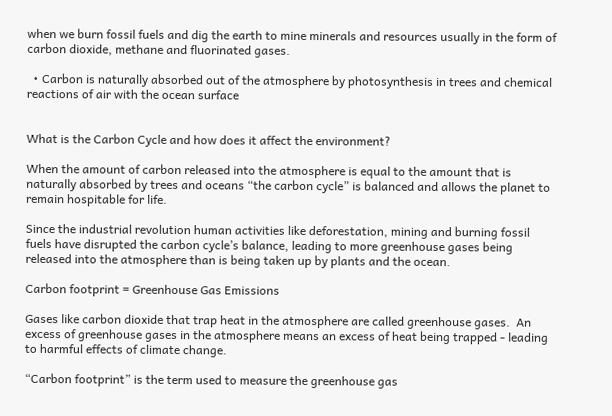when we burn fossil fuels and dig the earth to mine minerals and resources usually in the form of carbon dioxide, methane and fluorinated gases.

  • Carbon is naturally absorbed out of the atmosphere by photosynthesis in trees and chemical reactions of air with the ocean surface


What is the Carbon Cycle and how does it affect the environment?

When the amount of carbon released into the atmosphere is equal to the amount that is naturally absorbed by trees and oceans “the carbon cycle” is balanced and allows the planet to remain hospitable for life.

Since the industrial revolution human activities like deforestation, mining and burning fossil fuels have disrupted the carbon cycle’s balance, leading to more greenhouse gases being released into the atmosphere than is being taken up by plants and the ocean.

Carbon footprint = Greenhouse Gas Emissions

Gases like carbon dioxide that trap heat in the atmosphere are called greenhouse gases.  An excess of greenhouse gases in the atmosphere means an excess of heat being trapped - leading to harmful effects of climate change.

“Carbon footprint” is the term used to measure the greenhouse gas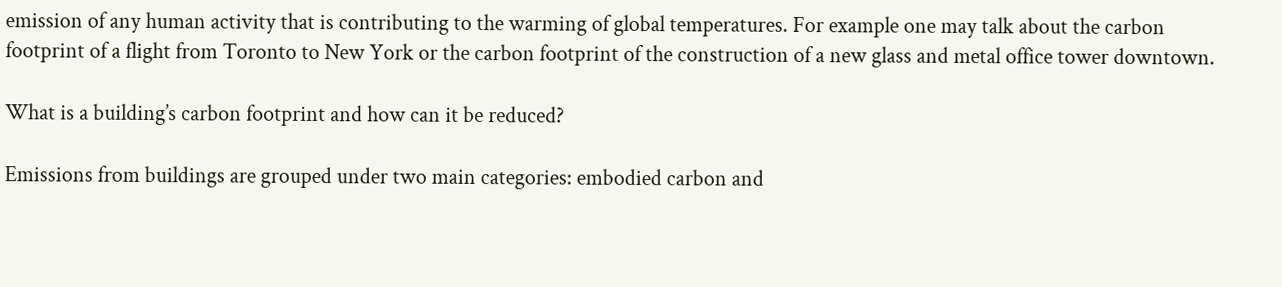emission of any human activity that is contributing to the warming of global temperatures. For example one may talk about the carbon footprint of a flight from Toronto to New York or the carbon footprint of the construction of a new glass and metal office tower downtown.

What is a building’s carbon footprint and how can it be reduced?

Emissions from buildings are grouped under two main categories: embodied carbon and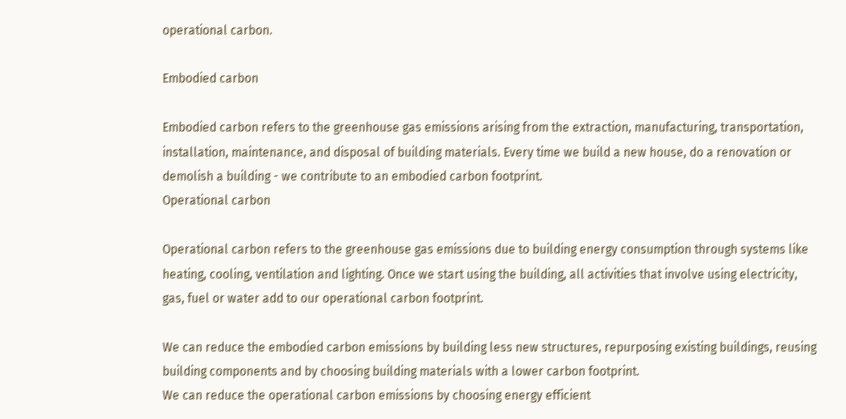operational carbon.

Embodied carbon

Embodied carbon refers to the greenhouse gas emissions arising from the extraction, manufacturing, transportation, installation, maintenance, and disposal of building materials. Every time we build a new house, do a renovation or demolish a building - we contribute to an embodied carbon footprint.
Operational carbon

Operational carbon refers to the greenhouse gas emissions due to building energy consumption through systems like heating, cooling, ventilation and lighting. Once we start using the building, all activities that involve using electricity, gas, fuel or water add to our operational carbon footprint.

We can reduce the embodied carbon emissions by building less new structures, repurposing existing buildings, reusing building components and by choosing building materials with a lower carbon footprint.
We can reduce the operational carbon emissions by choosing energy efficient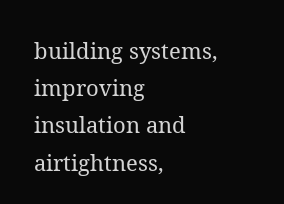building systems, improving insulation and airtightness,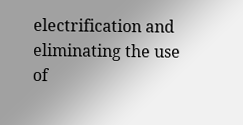electrification and eliminating the use of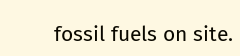fossil fuels on site.